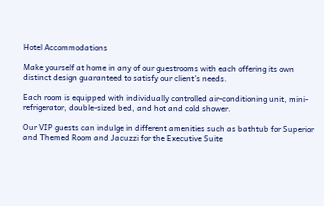Hotel Accommodations

Make yourself at home in any of our guestrooms with each offering its own distinct design guaranteed to satisfy our client’s needs.

Each room is equipped with individually controlled air-conditioning unit, mini-refrigerator, double-sized bed, and hot and cold shower.

Our VIP guests can indulge in different amenities such as bathtub for Superior and Themed Room and Jacuzzi for the Executive Suite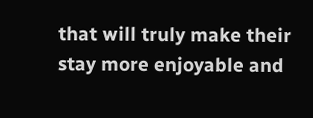that will truly make their stay more enjoyable and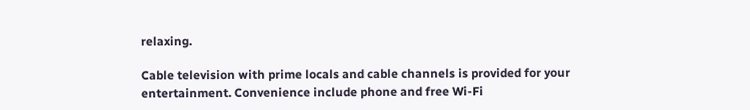relaxing.

Cable television with prime locals and cable channels is provided for your entertainment. Convenience include phone and free Wi-Fi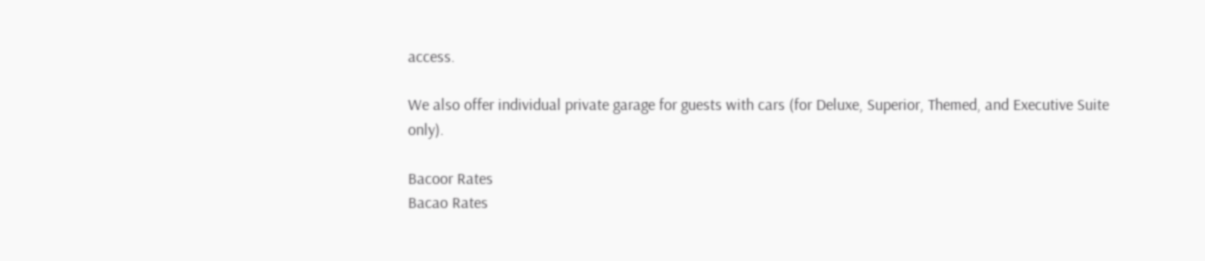access.

We also offer individual private garage for guests with cars (for Deluxe, Superior, Themed, and Executive Suite only).

Bacoor Rates
Bacao Rates